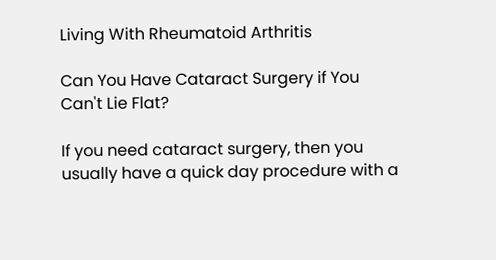Living With Rheumatoid Arthritis

Can You Have Cataract Surgery if You Can't Lie Flat?

If you need cataract surgery, then you usually have a quick day procedure with a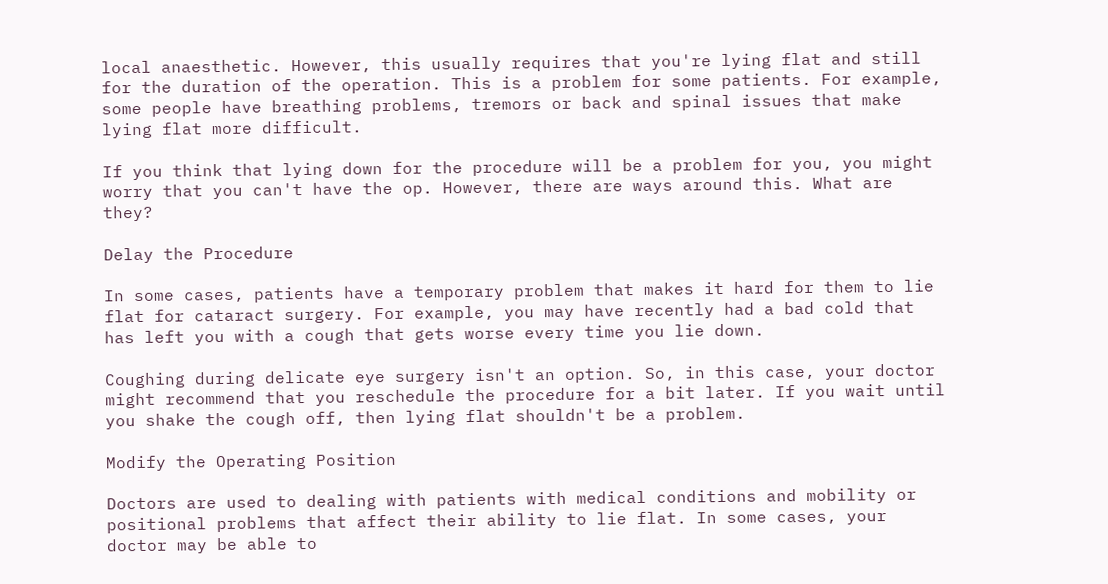local anaesthetic. However, this usually requires that you're lying flat and still for the duration of the operation. This is a problem for some patients. For example, some people have breathing problems, tremors or back and spinal issues that make lying flat more difficult.

If you think that lying down for the procedure will be a problem for you, you might worry that you can't have the op. However, there are ways around this. What are they?

Delay the Procedure

In some cases, patients have a temporary problem that makes it hard for them to lie flat for cataract surgery. For example, you may have recently had a bad cold that has left you with a cough that gets worse every time you lie down.

Coughing during delicate eye surgery isn't an option. So, in this case, your doctor might recommend that you reschedule the procedure for a bit later. If you wait until you shake the cough off, then lying flat shouldn't be a problem.

Modify the Operating Position

Doctors are used to dealing with patients with medical conditions and mobility or positional problems that affect their ability to lie flat. In some cases, your doctor may be able to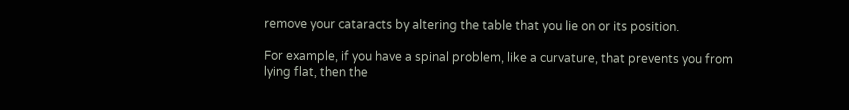remove your cataracts by altering the table that you lie on or its position.

For example, if you have a spinal problem, like a curvature, that prevents you from lying flat, then the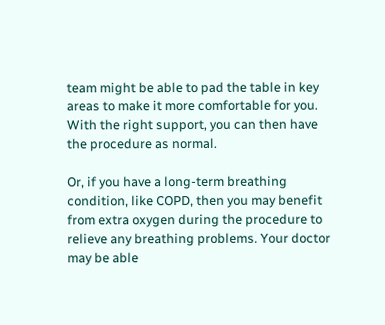team might be able to pad the table in key areas to make it more comfortable for you. With the right support, you can then have the procedure as normal.

Or, if you have a long-term breathing condition, like COPD, then you may benefit from extra oxygen during the procedure to relieve any breathing problems. Your doctor may be able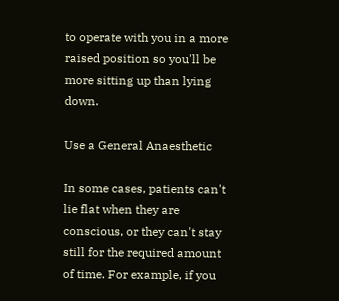to operate with you in a more raised position so you'll be more sitting up than lying down.

Use a General Anaesthetic

In some cases, patients can't lie flat when they are conscious, or they can't stay still for the required amount of time. For example, if you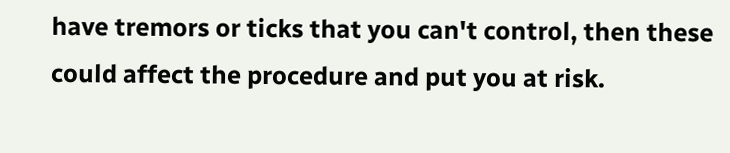have tremors or ticks that you can't control, then these could affect the procedure and put you at risk.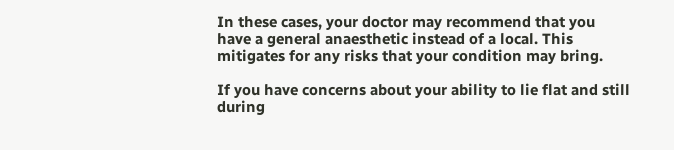In these cases, your doctor may recommend that you have a general anaesthetic instead of a local. This mitigates for any risks that your condition may bring.

If you have concerns about your ability to lie flat and still during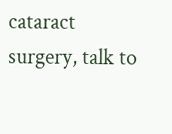cataract surgery, talk to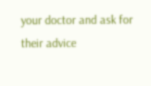your doctor and ask for their advice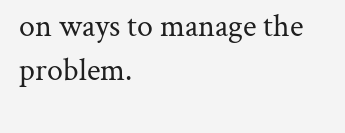on ways to manage the problem.